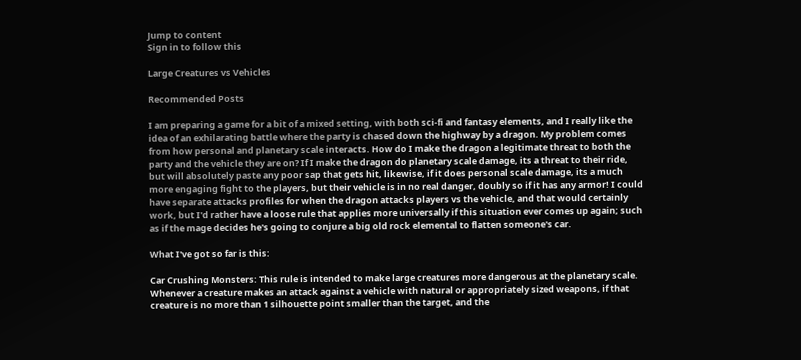Jump to content
Sign in to follow this

Large Creatures vs Vehicles

Recommended Posts

I am preparing a game for a bit of a mixed setting, with both sci-fi and fantasy elements, and I really like the idea of an exhilarating battle where the party is chased down the highway by a dragon. My problem comes from how personal and planetary scale interacts. How do I make the dragon a legitimate threat to both the party and the vehicle they are on? If I make the dragon do planetary scale damage, its a threat to their ride, but will absolutely paste any poor sap that gets hit, likewise, if it does personal scale damage, its a much more engaging fight to the players, but their vehicle is in no real danger, doubly so if it has any armor! I could have separate attacks profiles for when the dragon attacks players vs the vehicle, and that would certainly work, but I'd rather have a loose rule that applies more universally if this situation ever comes up again; such as if the mage decides he's going to conjure a big old rock elemental to flatten someone's car.

What I've got so far is this:

Car Crushing Monsters: This rule is intended to make large creatures more dangerous at the planetary scale.  Whenever a creature makes an attack against a vehicle with natural or appropriately sized weapons, if that creature is no more than 1 silhouette point smaller than the target, and the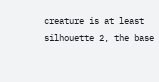creature is at least silhouette 2, the base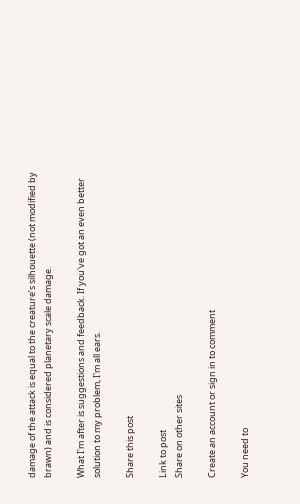damage of the attack is equal to the creature’s silhouette (not modified by brawn) and is considered planetary scale damage.

What I'm after is suggestions and feedback. If you've got an even better solution to my problem, I'm all ears.

Share this post

Link to post
Share on other sites

Create an account or sign in to comment

You need to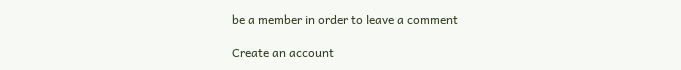be a member in order to leave a comment

Create an account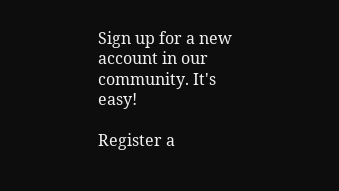Sign up for a new account in our community. It's easy!

Register a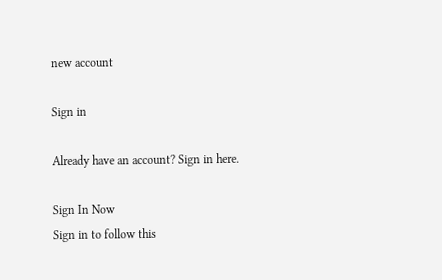new account

Sign in

Already have an account? Sign in here.

Sign In Now
Sign in to follow this